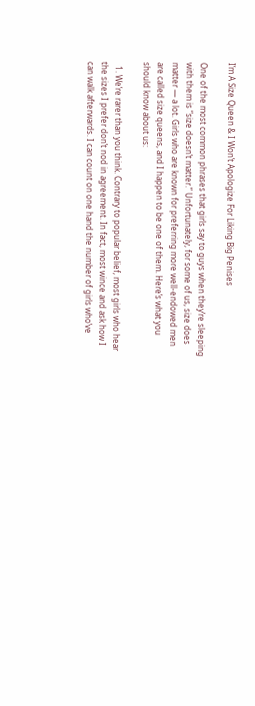I’m A Size Queen & I Won’t Apologize For Liking Big Penises

One of the most common phrases that girls say to guys when they’re sleeping with them is “size doesn’t matter.” Unfortunately, for some of us, size does matter — a lot. Girls who are known for preferring more well-endowed men are called size queens, and I happen to be one of them. Here’s what you should know about us:

  1. We’re rarer than you think. Contrary to popular belief, most girls who hear the sizes I prefer don’t nod in agreement. In fact, most wince and ask how I can walk afterwards. I can count on one hand the number of girls who’ve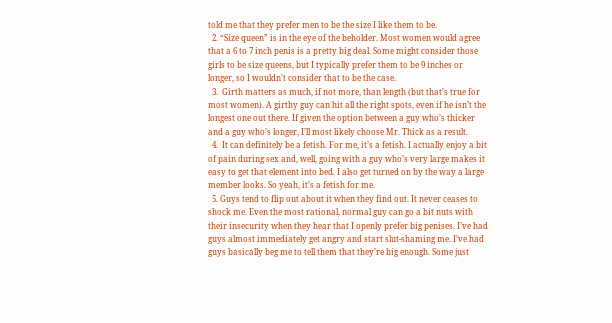told me that they prefer men to be the size I like them to be.
  2. “Size queen” is in the eye of the beholder. Most women would agree that a 6 to 7 inch penis is a pretty big deal. Some might consider those girls to be size queens, but I typically prefer them to be 9 inches or longer, so I wouldn’t consider that to be the case.
  3.  Girth matters as much, if not more, than length (but that’s true for most women). A girthy guy can hit all the right spots, even if he isn’t the longest one out there. If given the option between a guy who’s thicker and a guy who’s longer, I’ll most likely choose Mr. Thick as a result.
  4.  It can definitely be a fetish. For me, it’s a fetish. I actually enjoy a bit of pain during sex and, well, going with a guy who’s very large makes it easy to get that element into bed. I also get turned on by the way a large member looks. So yeah, it’s a fetish for me.
  5. Guys tend to flip out about it when they find out. It never ceases to shock me. Even the most rational, normal guy can go a bit nuts with their insecurity when they hear that I openly prefer big penises. I’ve had guys almost immediately get angry and start slut-shaming me. I’ve had guys basically beg me to tell them that they’re big enough. Some just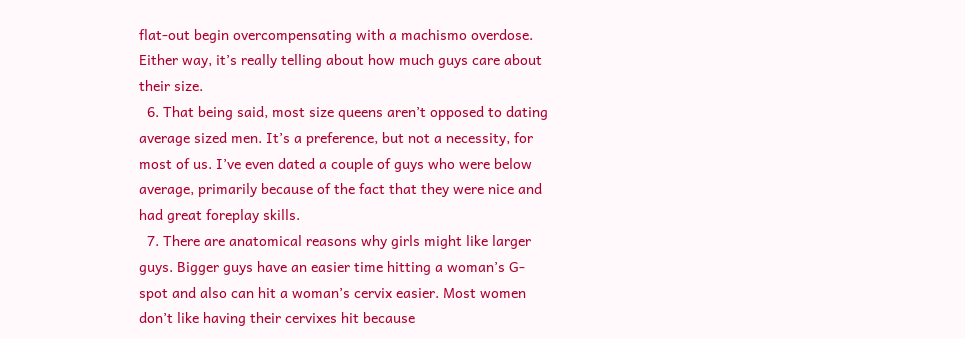flat-out begin overcompensating with a machismo overdose. Either way, it’s really telling about how much guys care about their size.
  6. That being said, most size queens aren’t opposed to dating average sized men. It’s a preference, but not a necessity, for most of us. I’ve even dated a couple of guys who were below average, primarily because of the fact that they were nice and had great foreplay skills.
  7. There are anatomical reasons why girls might like larger guys. Bigger guys have an easier time hitting a woman’s G-spot and also can hit a woman’s cervix easier. Most women don’t like having their cervixes hit because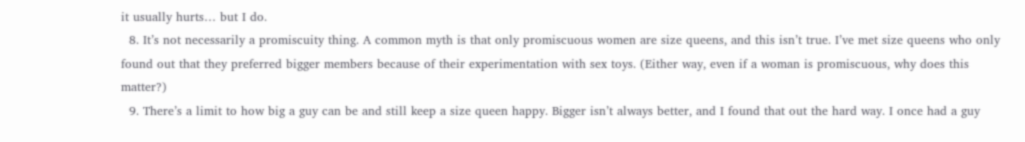it usually hurts… but I do.
  8. It’s not necessarily a promiscuity thing. A common myth is that only promiscuous women are size queens, and this isn’t true. I’ve met size queens who only found out that they preferred bigger members because of their experimentation with sex toys. (Either way, even if a woman is promiscuous, why does this matter?)
  9. There’s a limit to how big a guy can be and still keep a size queen happy. Bigger isn’t always better, and I found that out the hard way. I once had a guy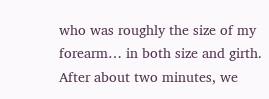who was roughly the size of my forearm… in both size and girth. After about two minutes, we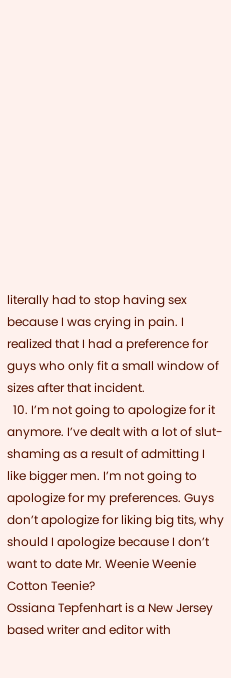literally had to stop having sex because I was crying in pain. I realized that I had a preference for guys who only fit a small window of sizes after that incident.
  10. I’m not going to apologize for it anymore. I’ve dealt with a lot of slut-shaming as a result of admitting I like bigger men. I’m not going to apologize for my preferences. Guys don’t apologize for liking big tits, why should I apologize because I don’t want to date Mr. Weenie Weenie Cotton Teenie?
Ossiana Tepfenhart is a New Jersey based writer and editor with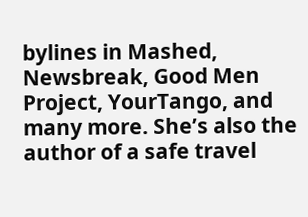bylines in Mashed, Newsbreak, Good Men Project, YourTango, and many more. She’s also the author of a safe travel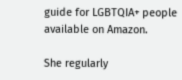guide for LGBTQIA+ people available on Amazon.

She regularly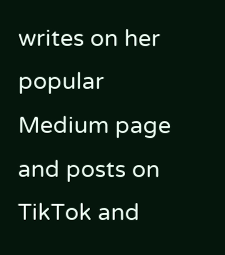writes on her popular Medium page and posts on TikTok and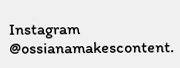Instagram @ossianamakescontent.